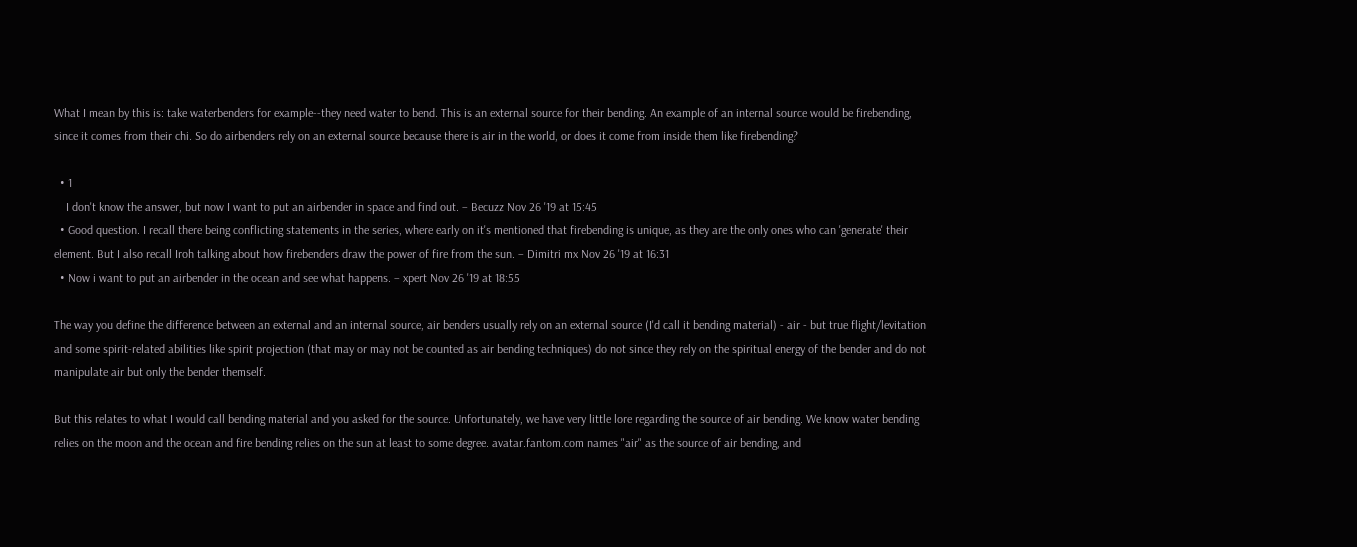What I mean by this is: take waterbenders for example--they need water to bend. This is an external source for their bending. An example of an internal source would be firebending, since it comes from their chi. So do airbenders rely on an external source because there is air in the world, or does it come from inside them like firebending?

  • 1
    I don't know the answer, but now I want to put an airbender in space and find out. – Becuzz Nov 26 '19 at 15:45
  • Good question. I recall there being conflicting statements in the series, where early on it's mentioned that firebending is unique, as they are the only ones who can 'generate' their element. But I also recall Iroh talking about how firebenders draw the power of fire from the sun. – Dimitri mx Nov 26 '19 at 16:31
  • Now i want to put an airbender in the ocean and see what happens. – xpert Nov 26 '19 at 18:55

The way you define the difference between an external and an internal source, air benders usually rely on an external source (I'd call it bending material) - air - but true flight/levitation and some spirit-related abilities like spirit projection (that may or may not be counted as air bending techniques) do not since they rely on the spiritual energy of the bender and do not manipulate air but only the bender themself.

But this relates to what I would call bending material and you asked for the source. Unfortunately, we have very little lore regarding the source of air bending. We know water bending relies on the moon and the ocean and fire bending relies on the sun at least to some degree. avatar.fantom.com names "air" as the source of air bending, and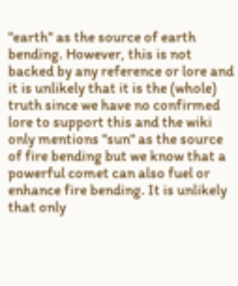"earth" as the source of earth bending. However, this is not backed by any reference or lore and it is unlikely that it is the (whole) truth since we have no confirmed lore to support this and the wiki only mentions "sun" as the source of fire bending but we know that a powerful comet can also fuel or enhance fire bending. It is unlikely that only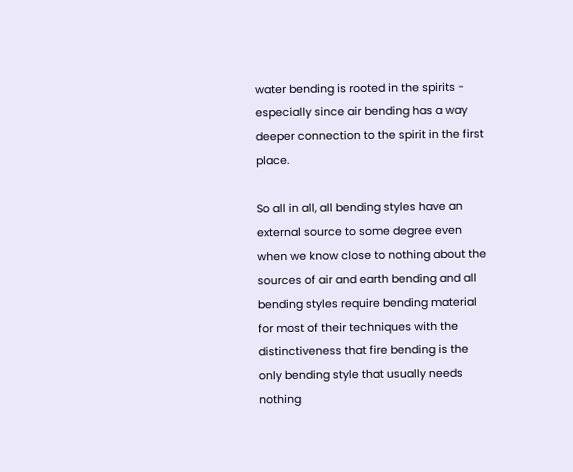water bending is rooted in the spirits - especially since air bending has a way deeper connection to the spirit in the first place.

So all in all, all bending styles have an external source to some degree even when we know close to nothing about the sources of air and earth bending and all bending styles require bending material for most of their techniques with the distinctiveness that fire bending is the only bending style that usually needs nothing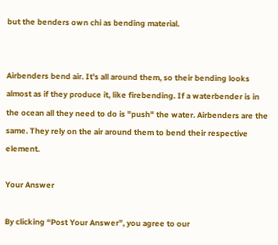but the benders own chi as bending material.


Airbenders bend air. It's all around them, so their bending looks almost as if they produce it, like firebending. If a waterbender is in the ocean all they need to do is "push" the water. Airbenders are the same. They rely on the air around them to bend their respective element.

Your Answer

By clicking “Post Your Answer”, you agree to our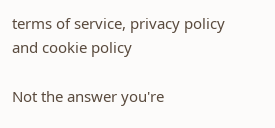terms of service, privacy policy and cookie policy

Not the answer you're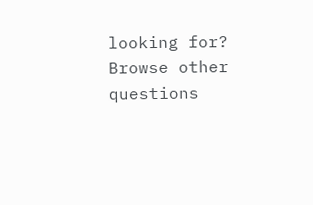looking for? Browse other questions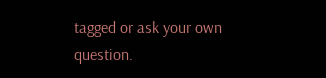tagged or ask your own question.